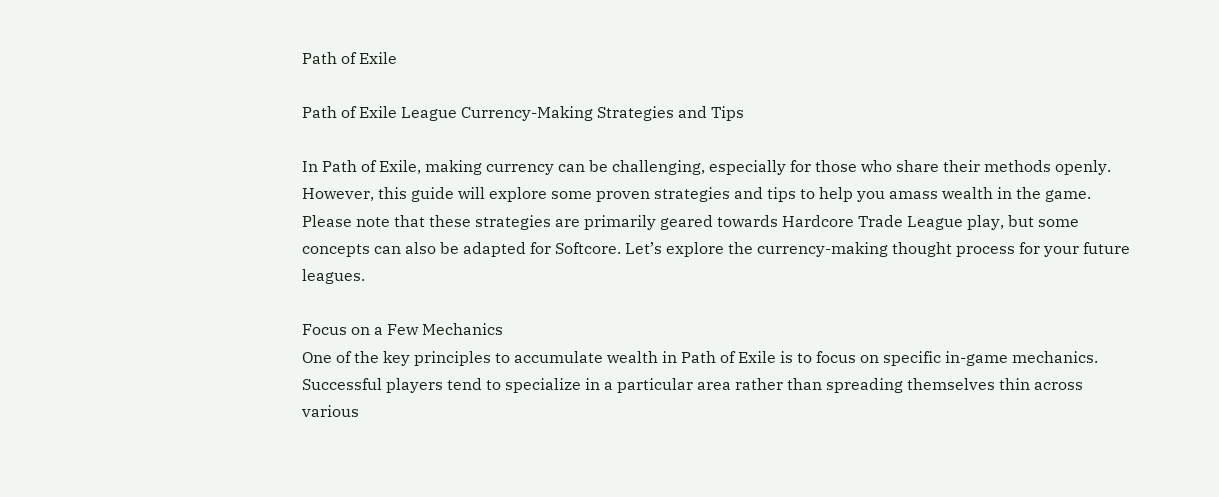Path of Exile

Path of Exile League Currency-Making Strategies and Tips

In Path of Exile, making currency can be challenging, especially for those who share their methods openly. However, this guide will explore some proven strategies and tips to help you amass wealth in the game. Please note that these strategies are primarily geared towards Hardcore Trade League play, but some concepts can also be adapted for Softcore. Let’s explore the currency-making thought process for your future leagues.

Focus on a Few Mechanics
One of the key principles to accumulate wealth in Path of Exile is to focus on specific in-game mechanics. Successful players tend to specialize in a particular area rather than spreading themselves thin across various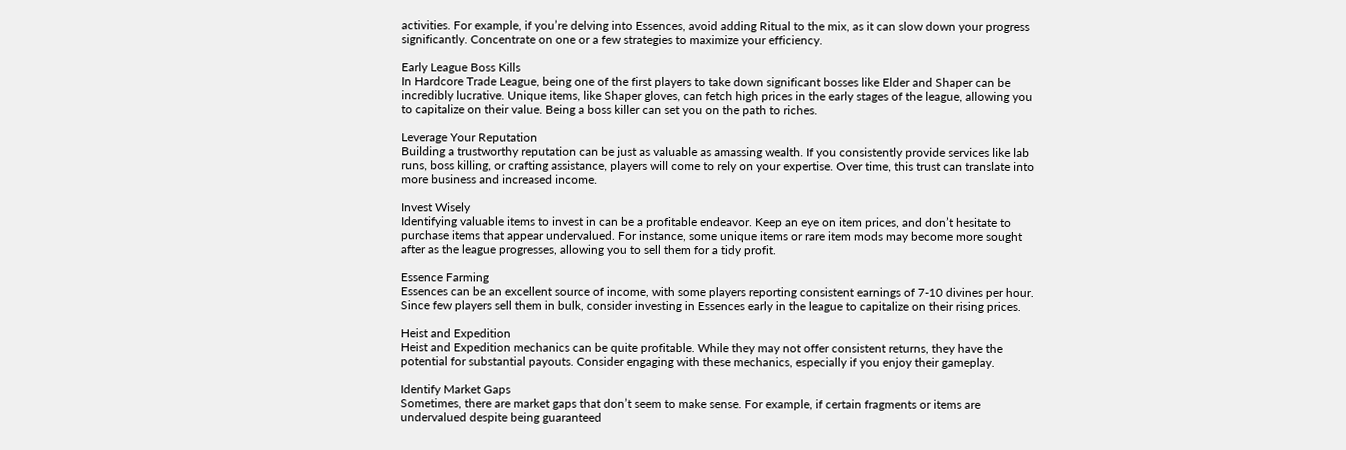activities. For example, if you’re delving into Essences, avoid adding Ritual to the mix, as it can slow down your progress significantly. Concentrate on one or a few strategies to maximize your efficiency.

Early League Boss Kills
In Hardcore Trade League, being one of the first players to take down significant bosses like Elder and Shaper can be incredibly lucrative. Unique items, like Shaper gloves, can fetch high prices in the early stages of the league, allowing you to capitalize on their value. Being a boss killer can set you on the path to riches.

Leverage Your Reputation
Building a trustworthy reputation can be just as valuable as amassing wealth. If you consistently provide services like lab runs, boss killing, or crafting assistance, players will come to rely on your expertise. Over time, this trust can translate into more business and increased income.

Invest Wisely
Identifying valuable items to invest in can be a profitable endeavor. Keep an eye on item prices, and don’t hesitate to purchase items that appear undervalued. For instance, some unique items or rare item mods may become more sought after as the league progresses, allowing you to sell them for a tidy profit.

Essence Farming
Essences can be an excellent source of income, with some players reporting consistent earnings of 7-10 divines per hour. Since few players sell them in bulk, consider investing in Essences early in the league to capitalize on their rising prices.

Heist and Expedition
Heist and Expedition mechanics can be quite profitable. While they may not offer consistent returns, they have the potential for substantial payouts. Consider engaging with these mechanics, especially if you enjoy their gameplay.

Identify Market Gaps
Sometimes, there are market gaps that don’t seem to make sense. For example, if certain fragments or items are undervalued despite being guaranteed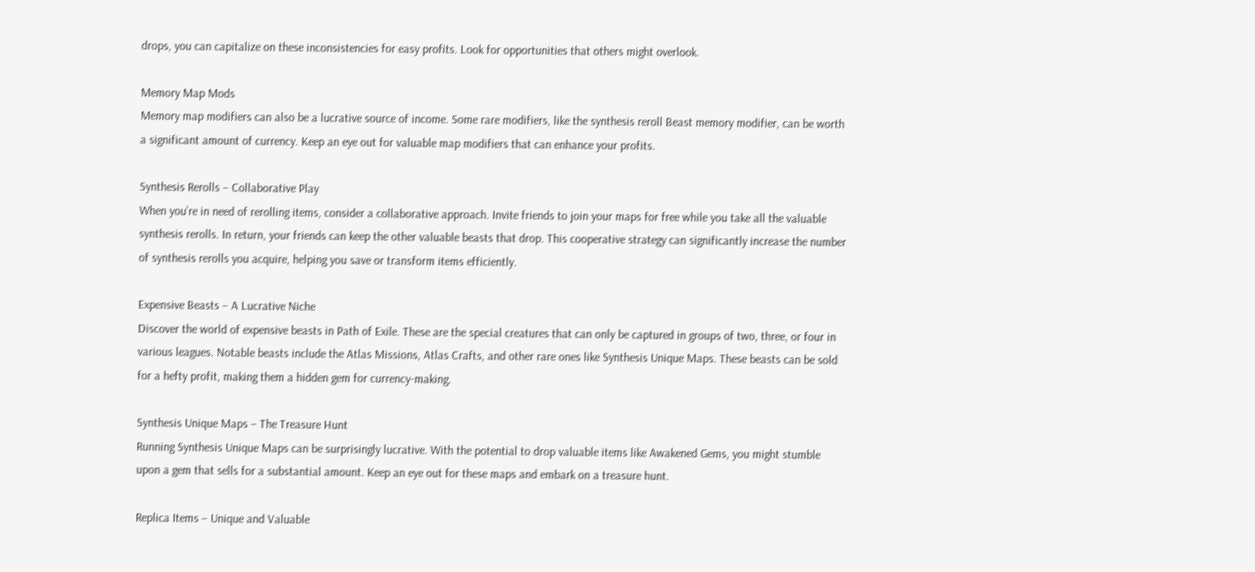drops, you can capitalize on these inconsistencies for easy profits. Look for opportunities that others might overlook.

Memory Map Mods
Memory map modifiers can also be a lucrative source of income. Some rare modifiers, like the synthesis reroll Beast memory modifier, can be worth a significant amount of currency. Keep an eye out for valuable map modifiers that can enhance your profits.

Synthesis Rerolls – Collaborative Play
When you’re in need of rerolling items, consider a collaborative approach. Invite friends to join your maps for free while you take all the valuable synthesis rerolls. In return, your friends can keep the other valuable beasts that drop. This cooperative strategy can significantly increase the number of synthesis rerolls you acquire, helping you save or transform items efficiently.

Expensive Beasts – A Lucrative Niche
Discover the world of expensive beasts in Path of Exile. These are the special creatures that can only be captured in groups of two, three, or four in various leagues. Notable beasts include the Atlas Missions, Atlas Crafts, and other rare ones like Synthesis Unique Maps. These beasts can be sold for a hefty profit, making them a hidden gem for currency-making.

Synthesis Unique Maps – The Treasure Hunt
Running Synthesis Unique Maps can be surprisingly lucrative. With the potential to drop valuable items like Awakened Gems, you might stumble upon a gem that sells for a substantial amount. Keep an eye out for these maps and embark on a treasure hunt.

Replica Items – Unique and Valuable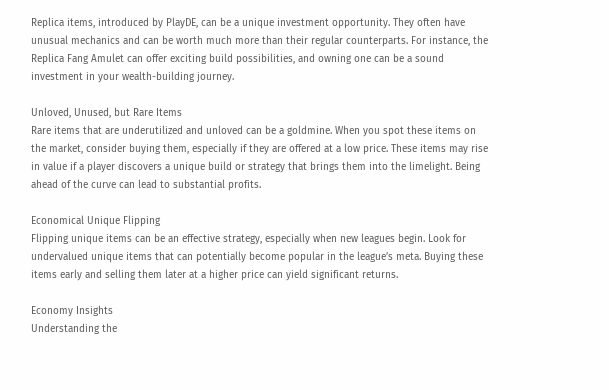Replica items, introduced by PlayDE, can be a unique investment opportunity. They often have unusual mechanics and can be worth much more than their regular counterparts. For instance, the Replica Fang Amulet can offer exciting build possibilities, and owning one can be a sound investment in your wealth-building journey.

Unloved, Unused, but Rare Items
Rare items that are underutilized and unloved can be a goldmine. When you spot these items on the market, consider buying them, especially if they are offered at a low price. These items may rise in value if a player discovers a unique build or strategy that brings them into the limelight. Being ahead of the curve can lead to substantial profits.

Economical Unique Flipping
Flipping unique items can be an effective strategy, especially when new leagues begin. Look for undervalued unique items that can potentially become popular in the league’s meta. Buying these items early and selling them later at a higher price can yield significant returns.

Economy Insights
Understanding the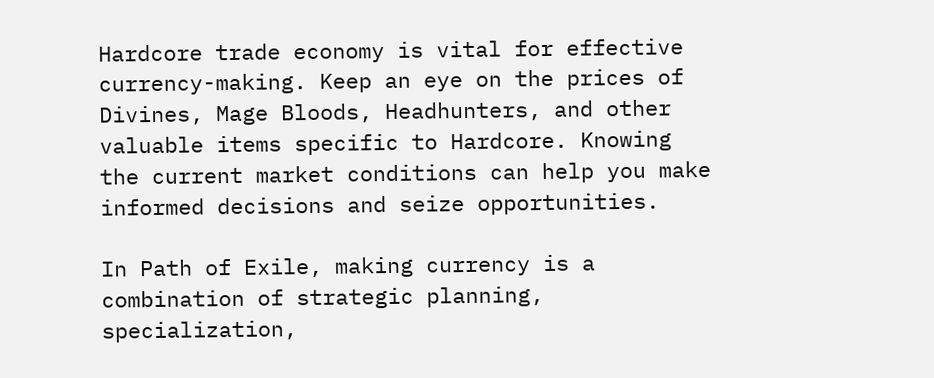Hardcore trade economy is vital for effective currency-making. Keep an eye on the prices of Divines, Mage Bloods, Headhunters, and other valuable items specific to Hardcore. Knowing the current market conditions can help you make informed decisions and seize opportunities.

In Path of Exile, making currency is a combination of strategic planning, specialization,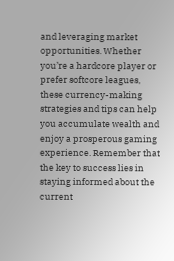and leveraging market opportunities. Whether you’re a hardcore player or prefer softcore leagues, these currency-making strategies and tips can help you accumulate wealth and enjoy a prosperous gaming experience. Remember that the key to success lies in staying informed about the current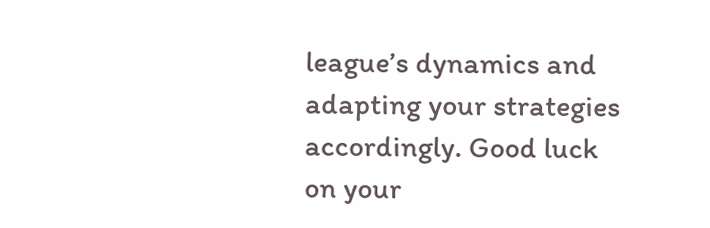league’s dynamics and adapting your strategies accordingly. Good luck on your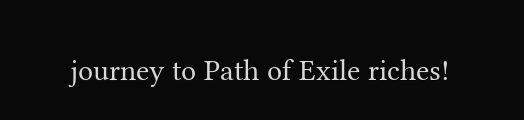journey to Path of Exile riches!